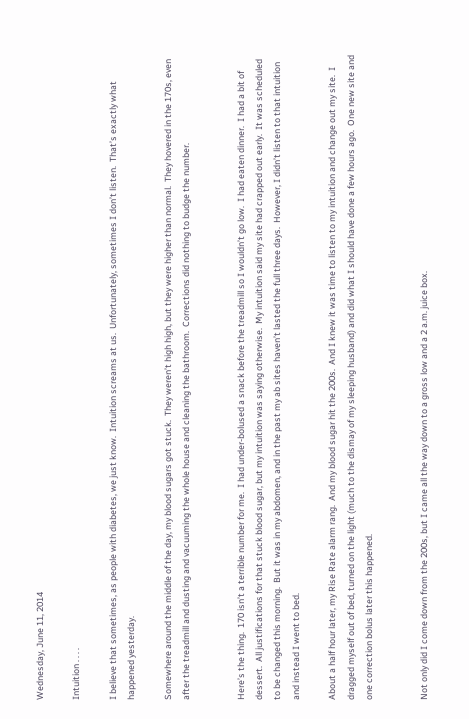Wednesday, June 11, 2014

Intuition . . . .

I believe that sometimes, as people with diabetes, we just know.  Intuition screams at us.  Unfortunately, sometimes I don’t listen.  That’s exactly what happened yesterday.

Somewhere around the middle of the day, my blood sugars got stuck.  They weren’t high high, but they were higher than normal.  They hovered in the 170s, even after the treadmill and dusting and vacuuming the whole house and cleaning the bathroom.  Corrections did nothing to budge the number.


Here’s the thing.  170 isn’t a terrible number for me.  I had under-bolused a snack before the treadmill so I wouldn’t go low.  I had eaten dinner.  I had a bit of dessert.  All justifications for that stuck blood sugar, but my intuition was saying otherwise.  My intuition said my site had crapped out early.  It was scheduled to be changed this morning.  But it was in my abdomen, and in the past my ab sites haven’t lasted the full three days.  However, I didn’t listen to that intuition and instead I went to bed.

About a half hour later, my Rise Rate alarm rang.  And my blood sugar hit the 200s.  And I knew it was time to listen to my intuition and change out my site.  I dragged myself out of bed, turned on the light (much to the dismay of my sleeping husband) and did what I should have done a few hours ago.  One new site and one correction bolus later this happened.


Not only did I come down from the 200s, but I came all the way down to a gross low and a 2 a.m. juice box.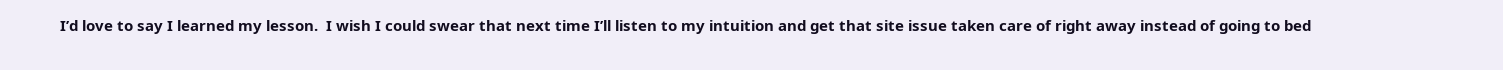I’d love to say I learned my lesson.  I wish I could swear that next time I’ll listen to my intuition and get that site issue taken care of right away instead of going to bed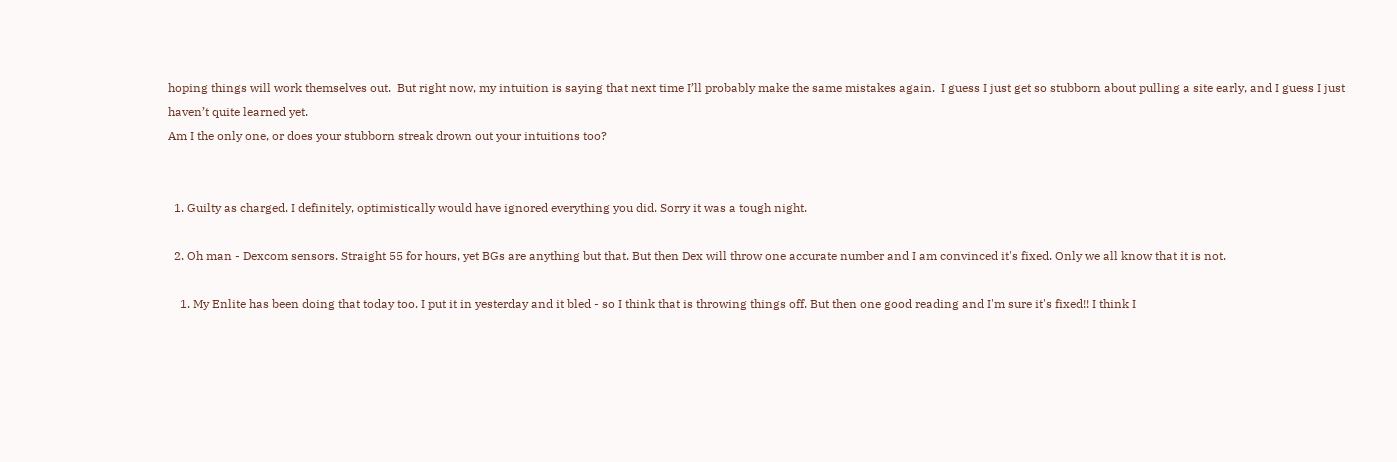hoping things will work themselves out.  But right now, my intuition is saying that next time I’ll probably make the same mistakes again.  I guess I just get so stubborn about pulling a site early, and I guess I just haven’t quite learned yet.
Am I the only one, or does your stubborn streak drown out your intuitions too?


  1. Guilty as charged. I definitely, optimistically would have ignored everything you did. Sorry it was a tough night.

  2. Oh man - Dexcom sensors. Straight 55 for hours, yet BGs are anything but that. But then Dex will throw one accurate number and I am convinced it's fixed. Only we all know that it is not.

    1. My Enlite has been doing that today too. I put it in yesterday and it bled - so I think that is throwing things off. But then one good reading and I'm sure it's fixed!! I think I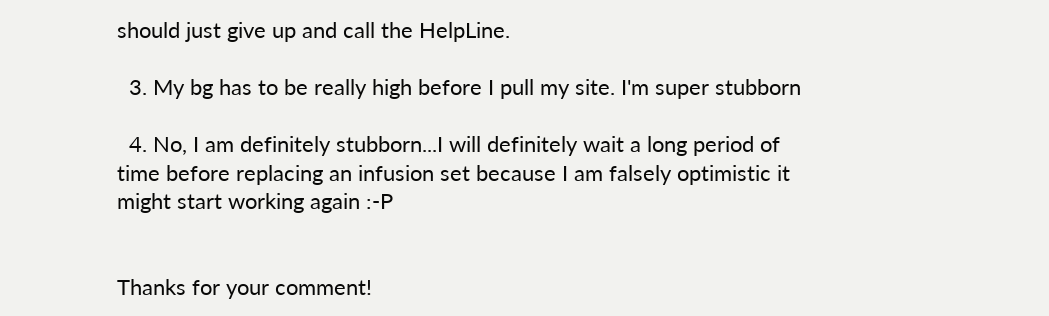should just give up and call the HelpLine.

  3. My bg has to be really high before I pull my site. I'm super stubborn

  4. No, I am definitely stubborn...I will definitely wait a long period of time before replacing an infusion set because I am falsely optimistic it might start working again :-P


Thanks for your comment!